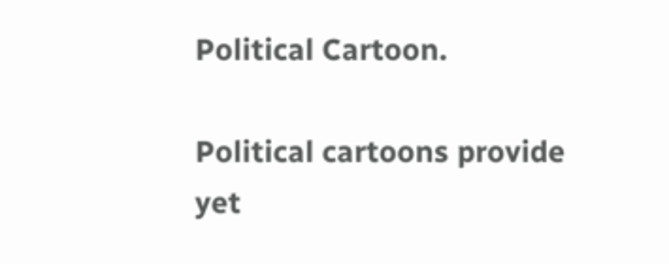Political Cartoon.

Political cartoons provide yet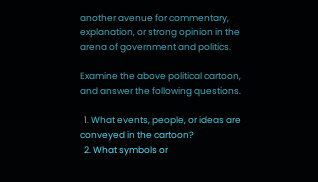another avenue for commentary, explanation, or strong opinion in the arena of government and politics.

Examine the above political cartoon, and answer the following questions.

  1. What events, people, or ideas are conveyed in the cartoon?
  2. What symbols or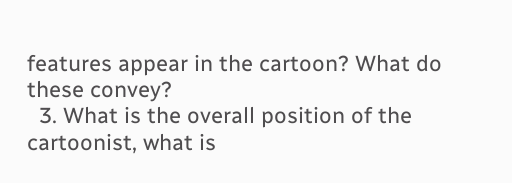features appear in the cartoon? What do these convey?
  3. What is the overall position of the cartoonist, what is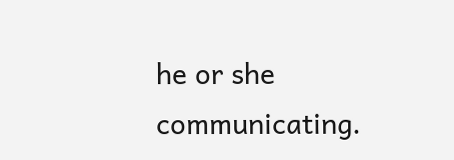he or she communicating.